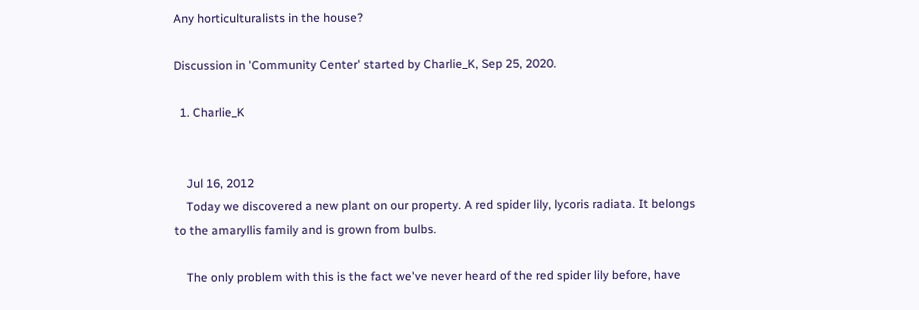Any horticulturalists in the house?

Discussion in 'Community Center' started by Charlie_K, Sep 25, 2020.

  1. Charlie_K


    Jul 16, 2012
    Today we discovered a new plant on our property. A red spider lily, lycoris radiata. It belongs to the amaryllis family and is grown from bulbs.

    The only problem with this is the fact we've never heard of the red spider lily before, have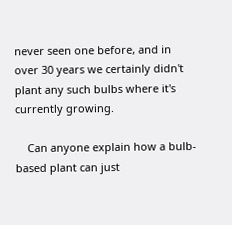never seen one before, and in over 30 years we certainly didn't plant any such bulbs where it's currently growing.

    Can anyone explain how a bulb-based plant can just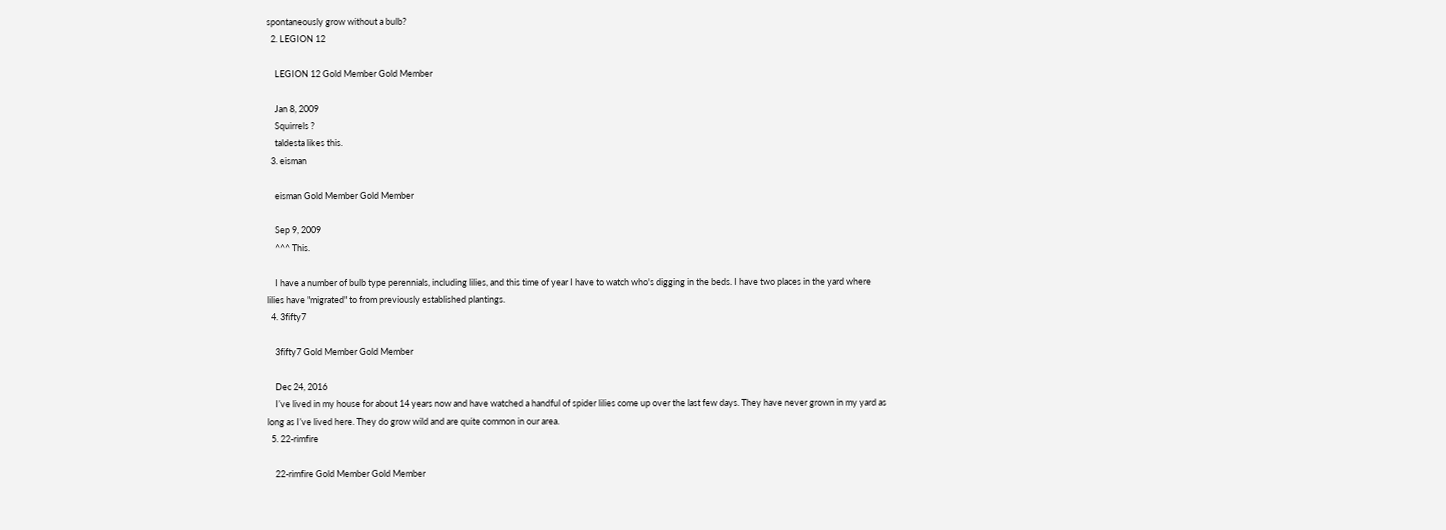spontaneously grow without a bulb?
  2. LEGION 12

    LEGION 12 Gold Member Gold Member

    Jan 8, 2009
    Squirrels ?
    taldesta likes this.
  3. eisman

    eisman Gold Member Gold Member

    Sep 9, 2009
    ^^^ This.

    I have a number of bulb type perennials, including lilies, and this time of year I have to watch who's digging in the beds. I have two places in the yard where lilies have "migrated" to from previously established plantings.
  4. 3fifty7

    3fifty7 Gold Member Gold Member

    Dec 24, 2016
    I’ve lived in my house for about 14 years now and have watched a handful of spider lilies come up over the last few days. They have never grown in my yard as long as I’ve lived here. They do grow wild and are quite common in our area.
  5. 22-rimfire

    22-rimfire Gold Member Gold Member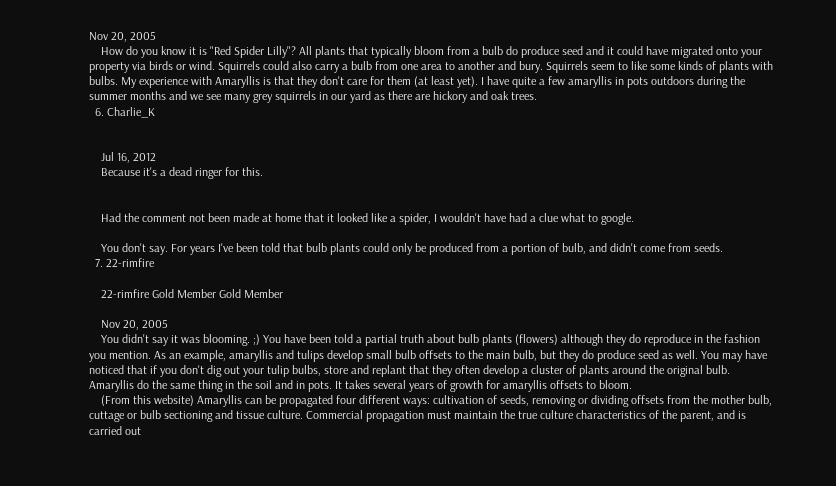Nov 20, 2005
    How do you know it is "Red Spider Lilly"? All plants that typically bloom from a bulb do produce seed and it could have migrated onto your property via birds or wind. Squirrels could also carry a bulb from one area to another and bury. Squirrels seem to like some kinds of plants with bulbs. My experience with Amaryllis is that they don't care for them (at least yet). I have quite a few amaryllis in pots outdoors during the summer months and we see many grey squirrels in our yard as there are hickory and oak trees.
  6. Charlie_K


    Jul 16, 2012
    Because it's a dead ringer for this.


    Had the comment not been made at home that it looked like a spider, I wouldn't have had a clue what to google.

    You don't say. For years I've been told that bulb plants could only be produced from a portion of bulb, and didn't come from seeds.
  7. 22-rimfire

    22-rimfire Gold Member Gold Member

    Nov 20, 2005
    You didn't say it was blooming. ;) You have been told a partial truth about bulb plants (flowers) although they do reproduce in the fashion you mention. As an example, amaryllis and tulips develop small bulb offsets to the main bulb, but they do produce seed as well. You may have noticed that if you don't dig out your tulip bulbs, store and replant that they often develop a cluster of plants around the original bulb. Amaryllis do the same thing in the soil and in pots. It takes several years of growth for amaryllis offsets to bloom.
    (From this website) Amaryllis can be propagated four different ways: cultivation of seeds, removing or dividing offsets from the mother bulb, cuttage or bulb sectioning and tissue culture. Commercial propagation must maintain the true culture characteristics of the parent, and is carried out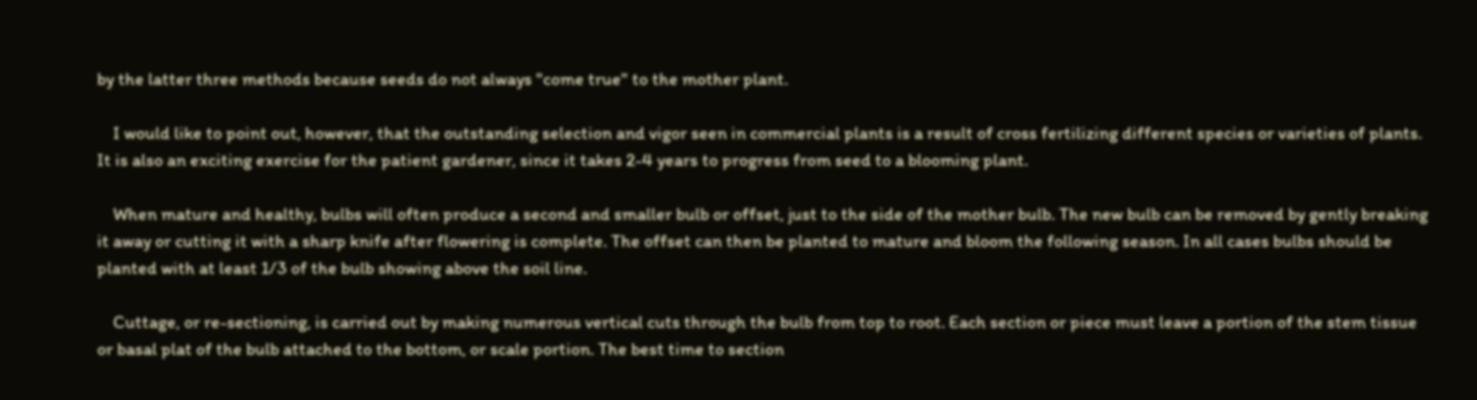by the latter three methods because seeds do not always "come true" to the mother plant.

    I would like to point out, however, that the outstanding selection and vigor seen in commercial plants is a result of cross fertilizing different species or varieties of plants. It is also an exciting exercise for the patient gardener, since it takes 2-4 years to progress from seed to a blooming plant.

    When mature and healthy, bulbs will often produce a second and smaller bulb or offset, just to the side of the mother bulb. The new bulb can be removed by gently breaking it away or cutting it with a sharp knife after flowering is complete. The offset can then be planted to mature and bloom the following season. In all cases bulbs should be planted with at least 1/3 of the bulb showing above the soil line.

    Cuttage, or re-sectioning, is carried out by making numerous vertical cuts through the bulb from top to root. Each section or piece must leave a portion of the stem tissue or basal plat of the bulb attached to the bottom, or scale portion. The best time to section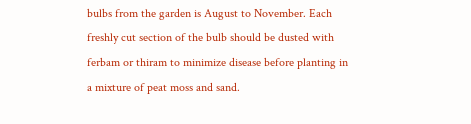bulbs from the garden is August to November. Each freshly cut section of the bulb should be dusted with ferbam or thiram to minimize disease before planting in a mixture of peat moss and sand.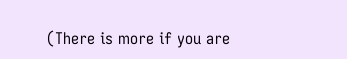(There is more if you are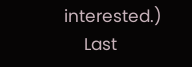interested.)
    Last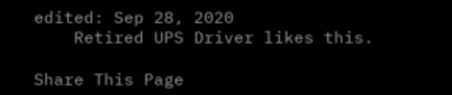edited: Sep 28, 2020
    Retired UPS Driver likes this.

Share This Page